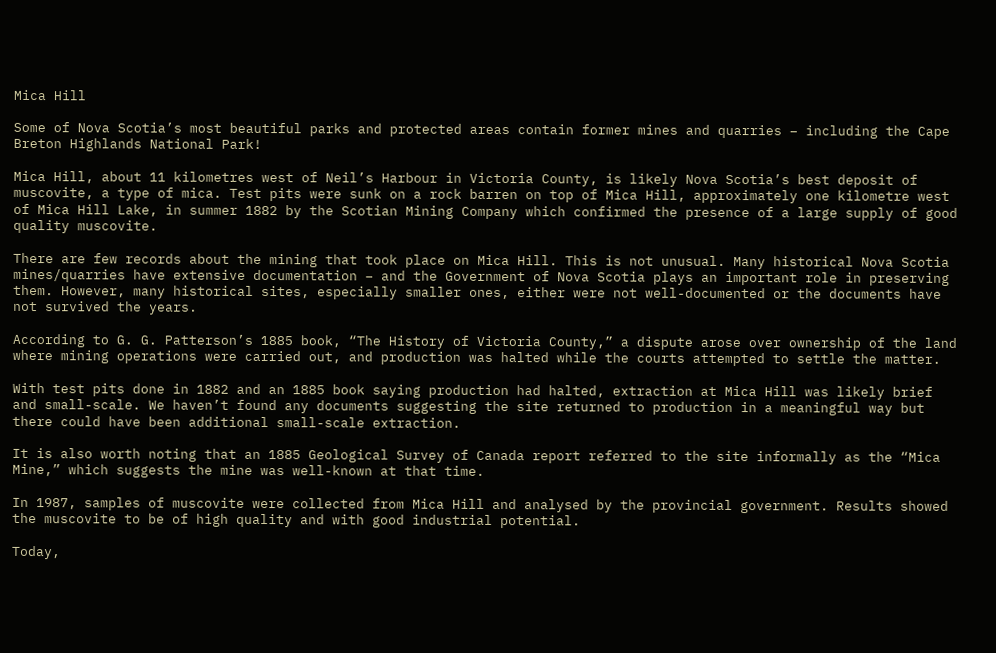Mica Hill

Some of Nova Scotia’s most beautiful parks and protected areas contain former mines and quarries – including the Cape Breton Highlands National Park!

Mica Hill, about 11 kilometres west of Neil’s Harbour in Victoria County, is likely Nova Scotia’s best deposit of muscovite, a type of mica. Test pits were sunk on a rock barren on top of Mica Hill, approximately one kilometre west of Mica Hill Lake, in summer 1882 by the Scotian Mining Company which confirmed the presence of a large supply of good quality muscovite.

There are few records about the mining that took place on Mica Hill. This is not unusual. Many historical Nova Scotia mines/quarries have extensive documentation – and the Government of Nova Scotia plays an important role in preserving them. However, many historical sites, especially smaller ones, either were not well-documented or the documents have not survived the years.

According to G. G. Patterson’s 1885 book, “The History of Victoria County,” a dispute arose over ownership of the land where mining operations were carried out, and production was halted while the courts attempted to settle the matter.

With test pits done in 1882 and an 1885 book saying production had halted, extraction at Mica Hill was likely brief and small-scale. We haven’t found any documents suggesting the site returned to production in a meaningful way but there could have been additional small-scale extraction.

It is also worth noting that an 1885 Geological Survey of Canada report referred to the site informally as the “Mica Mine,” which suggests the mine was well-known at that time.

In 1987, samples of muscovite were collected from Mica Hill and analysed by the provincial government. Results showed the muscovite to be of high quality and with good industrial potential.

Today,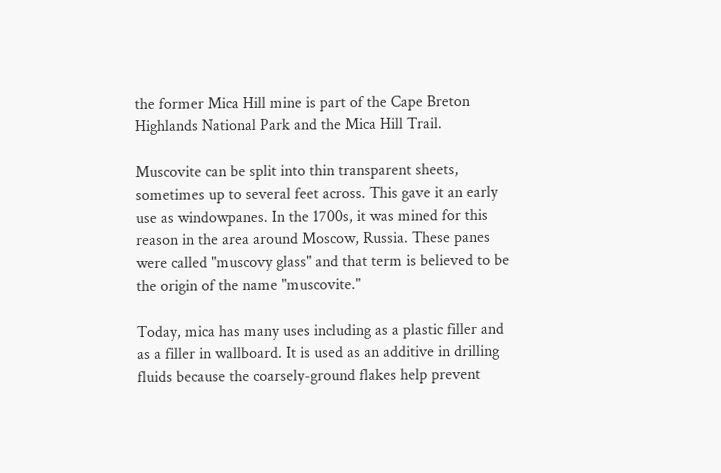the former Mica Hill mine is part of the Cape Breton Highlands National Park and the Mica Hill Trail.

Muscovite can be split into thin transparent sheets, sometimes up to several feet across. This gave it an early use as windowpanes. In the 1700s, it was mined for this reason in the area around Moscow, Russia. These panes were called "muscovy glass" and that term is believed to be the origin of the name "muscovite."

Today, mica has many uses including as a plastic filler and as a filler in wallboard. It is used as an additive in drilling fluids because the coarsely-ground flakes help prevent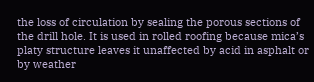the loss of circulation by sealing the porous sections of the drill hole. It is used in rolled roofing because mica’s platy structure leaves it unaffected by acid in asphalt or by weather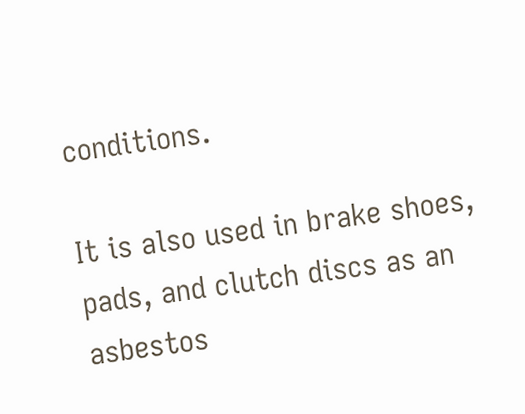conditions.

It is also used in brake shoes, pads, and clutch discs as an asbestos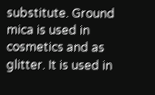substitute. Ground mica is used in cosmetics and as glitter. It is used in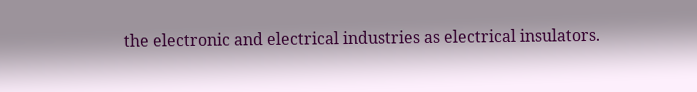the electronic and electrical industries as electrical insulators.